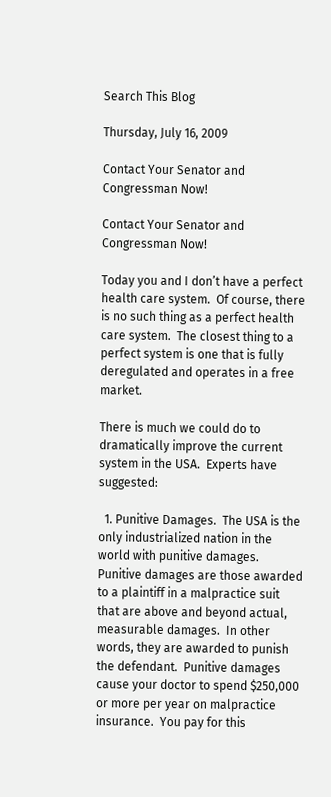Search This Blog

Thursday, July 16, 2009

Contact Your Senator and Congressman Now!

Contact Your Senator and Congressman Now!

Today you and I don’t have a perfect health care system.  Of course, there is no such thing as a perfect health care system.  The closest thing to a perfect system is one that is fully deregulated and operates in a free market.

There is much we could do to dramatically improve the current system in the USA.  Experts have suggested:

  1. Punitive Damages.  The USA is the only industrialized nation in the world with punitive damages.  Punitive damages are those awarded to a plaintiff in a malpractice suit that are above and beyond actual, measurable damages.  In other words, they are awarded to punish the defendant.  Punitive damages cause your doctor to spend $250,000 or more per year on malpractice insurance.  You pay for this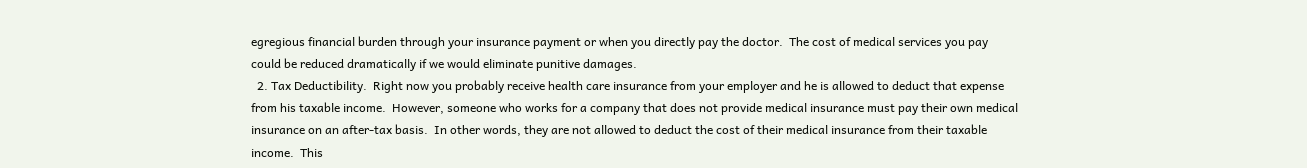egregious financial burden through your insurance payment or when you directly pay the doctor.  The cost of medical services you pay could be reduced dramatically if we would eliminate punitive damages.
  2. Tax Deductibility.  Right now you probably receive health care insurance from your employer and he is allowed to deduct that expense from his taxable income.  However, someone who works for a company that does not provide medical insurance must pay their own medical insurance on an after-tax basis.  In other words, they are not allowed to deduct the cost of their medical insurance from their taxable income.  This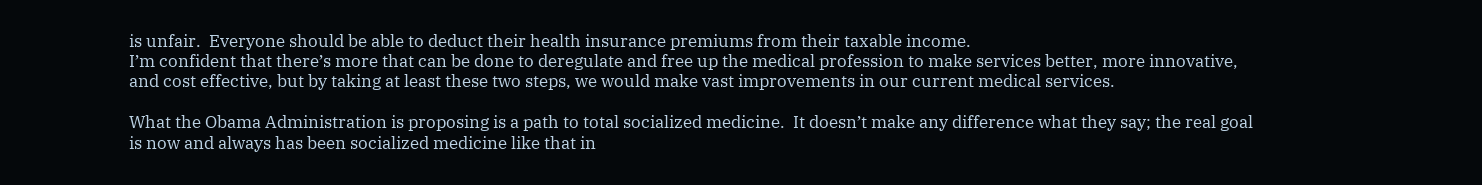is unfair.  Everyone should be able to deduct their health insurance premiums from their taxable income.
I’m confident that there’s more that can be done to deregulate and free up the medical profession to make services better, more innovative, and cost effective, but by taking at least these two steps, we would make vast improvements in our current medical services.

What the Obama Administration is proposing is a path to total socialized medicine.  It doesn’t make any difference what they say; the real goal is now and always has been socialized medicine like that in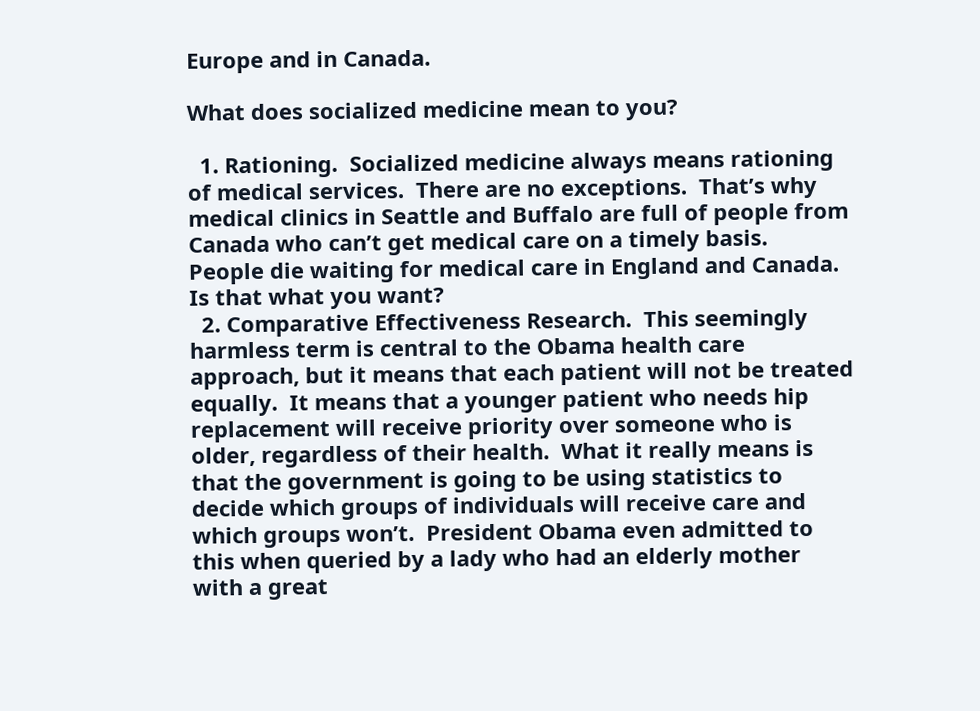Europe and in Canada.

What does socialized medicine mean to you?

  1. Rationing.  Socialized medicine always means rationing of medical services.  There are no exceptions.  That’s why medical clinics in Seattle and Buffalo are full of people from Canada who can’t get medical care on a timely basis.  People die waiting for medical care in England and Canada.  Is that what you want?
  2. Comparative Effectiveness Research.  This seemingly harmless term is central to the Obama health care approach, but it means that each patient will not be treated equally.  It means that a younger patient who needs hip replacement will receive priority over someone who is older, regardless of their health.  What it really means is that the government is going to be using statistics to decide which groups of individuals will receive care and which groups won’t.  President Obama even admitted to this when queried by a lady who had an elderly mother with a great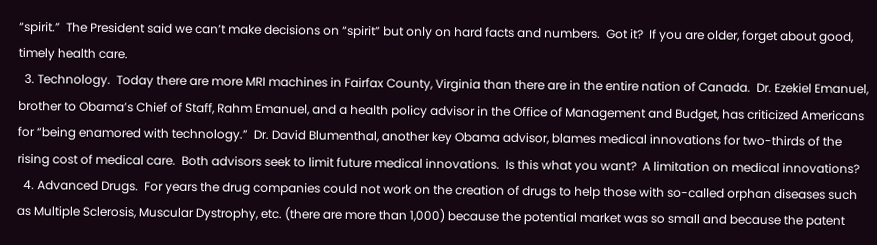“spirit.”  The President said we can’t make decisions on “spirit” but only on hard facts and numbers.  Got it?  If you are older, forget about good, timely health care.
  3. Technology.  Today there are more MRI machines in Fairfax County, Virginia than there are in the entire nation of Canada.  Dr. Ezekiel Emanuel, brother to Obama’s Chief of Staff, Rahm Emanuel, and a health policy advisor in the Office of Management and Budget, has criticized Americans for “being enamored with technology.”  Dr. David Blumenthal, another key Obama advisor, blames medical innovations for two-thirds of the rising cost of medical care.  Both advisors seek to limit future medical innovations.  Is this what you want?  A limitation on medical innovations?
  4. Advanced Drugs.  For years the drug companies could not work on the creation of drugs to help those with so-called orphan diseases such as Multiple Sclerosis, Muscular Dystrophy, etc. (there are more than 1,000) because the potential market was so small and because the patent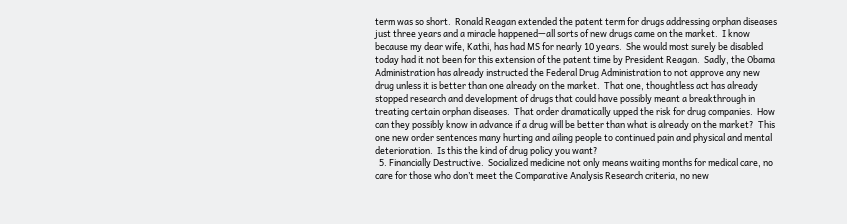term was so short.  Ronald Reagan extended the patent term for drugs addressing orphan diseases just three years and a miracle happened—all sorts of new drugs came on the market.  I know because my dear wife, Kathi, has had MS for nearly 10 years.  She would most surely be disabled today had it not been for this extension of the patent time by President Reagan.  Sadly, the Obama Administration has already instructed the Federal Drug Administration to not approve any new drug unless it is better than one already on the market.  That one, thoughtless act has already stopped research and development of drugs that could have possibly meant a breakthrough in treating certain orphan diseases.  That order dramatically upped the risk for drug companies.  How can they possibly know in advance if a drug will be better than what is already on the market?  This one new order sentences many hurting and ailing people to continued pain and physical and mental deterioration.  Is this the kind of drug policy you want?
  5. Financially Destructive.  Socialized medicine not only means waiting months for medical care, no care for those who don’t meet the Comparative Analysis Research criteria, no new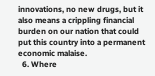innovations, no new drugs, but it also means a crippling financial burden on our nation that could put this country into a permanent economic malaise.
  6. Where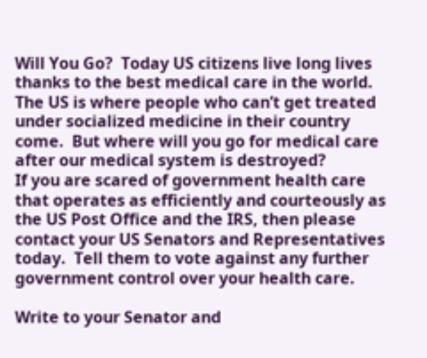Will You Go?  Today US citizens live long lives thanks to the best medical care in the world.  The US is where people who can’t get treated under socialized medicine in their country come.  But where will you go for medical care after our medical system is destroyed?
If you are scared of government health care that operates as efficiently and courteously as the US Post Office and the IRS, then please contact your US Senators and Representatives today.  Tell them to vote against any further government control over your health care.

Write to your Senator and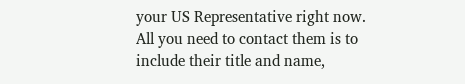your US Representative right now.  All you need to contact them is to include their title and name,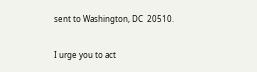sent to Washington, DC  20510.

I urge you to act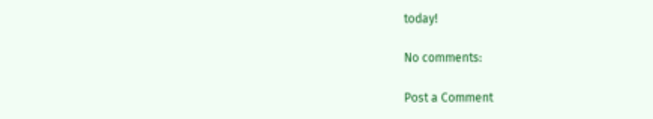today!

No comments:

Post a Comment